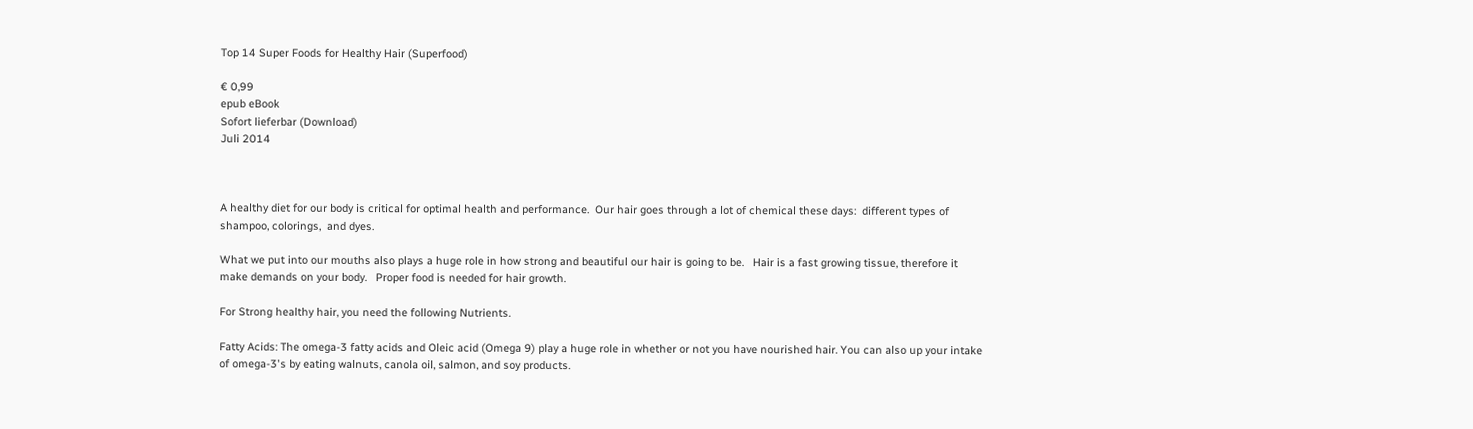Top 14 Super Foods for Healthy Hair (Superfood)

€ 0,99
epub eBook
Sofort lieferbar (Download)
Juli 2014



A healthy diet for our body is critical for optimal health and performance.  Our hair goes through a lot of chemical these days:  different types of shampoo, colorings,  and dyes.

What we put into our mouths also plays a huge role in how strong and beautiful our hair is going to be.   Hair is a fast growing tissue, therefore it make demands on your body.   Proper food is needed for hair growth.

For Strong healthy hair, you need the following Nutrients.

Fatty Acids: The omega-3 fatty acids and Oleic acid (Omega 9) play a huge role in whether or not you have nourished hair. You can also up your intake of omega-3's by eating walnuts, canola oil, salmon, and soy products.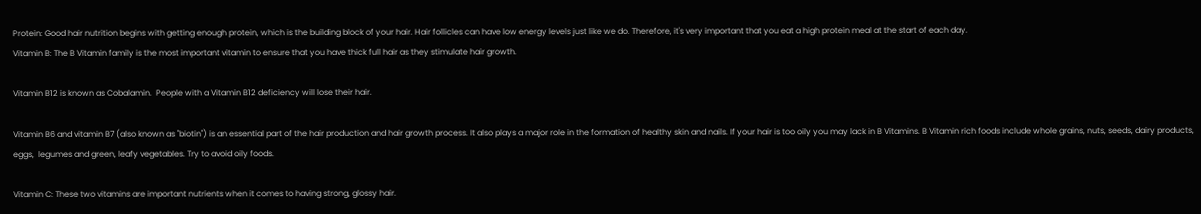Protein: Good hair nutrition begins with getting enough protein, which is the building block of your hair. Hair follicles can have low energy levels just like we do. Therefore, it's very important that you eat a high protein meal at the start of each day.
Vitamin B: The B Vitamin family is the most important vitamin to ensure that you have thick full hair as they stimulate hair growth.

Vitamin B12 is known as Cobalamin.  People with a Vitamin B12 deficiency will lose their hair.

Vitamin B6 and vitamin B7 (also known as "biotin") is an essential part of the hair production and hair growth process. It also plays a major role in the formation of healthy skin and nails. If your hair is too oily you may lack in B Vitamins. B Vitamin rich foods include whole grains, nuts, seeds, dairy products, eggs,  legumes and green, leafy vegetables. Try to avoid oily foods.

Vitamin C: These two vitamins are important nutrients when it comes to having strong, glossy hair.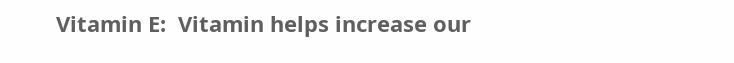Vitamin E:  Vitamin helps increase our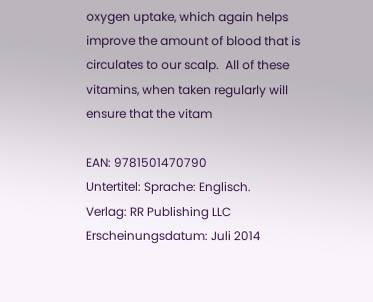oxygen uptake, which again helps improve the amount of blood that is circulates to our scalp.  All of these vitamins, when taken regularly will ensure that the vitam

EAN: 9781501470790
Untertitel: Sprache: Englisch.
Verlag: RR Publishing LLC
Erscheinungsdatum: Juli 2014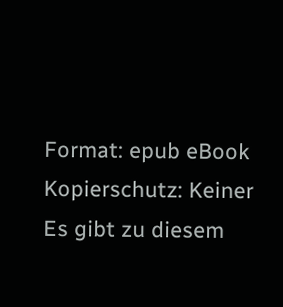Format: epub eBook
Kopierschutz: Keiner
Es gibt zu diesem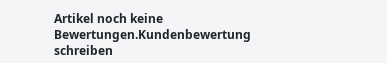Artikel noch keine Bewertungen.Kundenbewertung schreiben